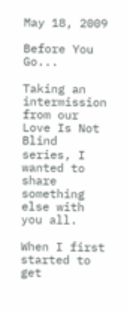May 18, 2009

Before You Go...

Taking an intermission from our Love Is Not Blind series, I wanted to share something else with you all.

When I first started to get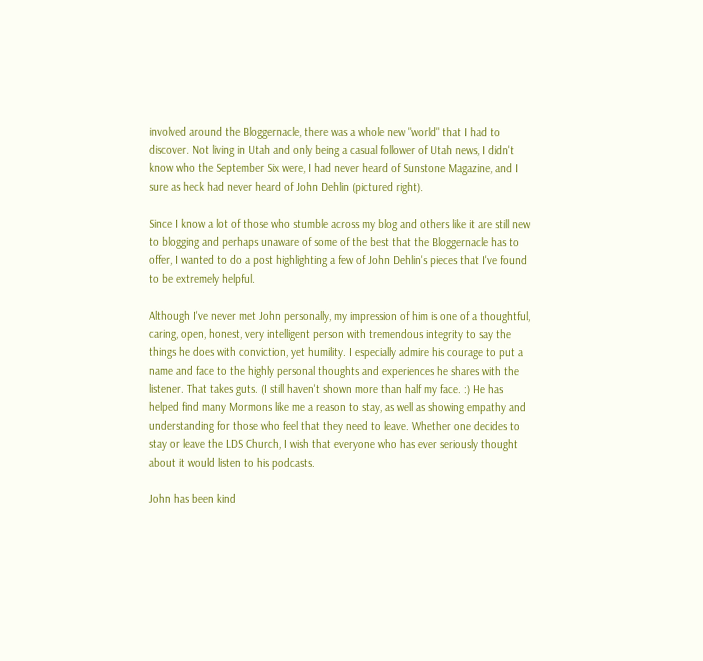involved around the Bloggernacle, there was a whole new "world" that I had to discover. Not living in Utah and only being a casual follower of Utah news, I didn't know who the September Six were, I had never heard of Sunstone Magazine, and I sure as heck had never heard of John Dehlin (pictured right).

Since I know a lot of those who stumble across my blog and others like it are still new to blogging and perhaps unaware of some of the best that the Bloggernacle has to offer, I wanted to do a post highlighting a few of John Dehlin's pieces that I've found to be extremely helpful.

Although I've never met John personally, my impression of him is one of a thoughtful, caring, open, honest, very intelligent person with tremendous integrity to say the things he does with conviction, yet humility. I especially admire his courage to put a name and face to the highly personal thoughts and experiences he shares with the listener. That takes guts. (I still haven't shown more than half my face. :) He has helped find many Mormons like me a reason to stay, as well as showing empathy and understanding for those who feel that they need to leave. Whether one decides to stay or leave the LDS Church, I wish that everyone who has ever seriously thought about it would listen to his podcasts.

John has been kind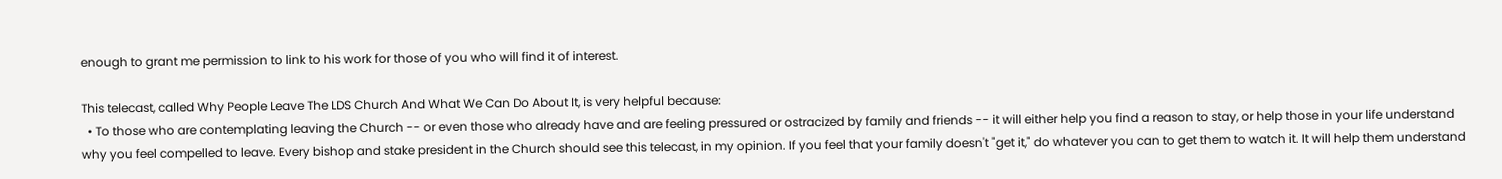enough to grant me permission to link to his work for those of you who will find it of interest.

This telecast, called Why People Leave The LDS Church And What We Can Do About It, is very helpful because:
  • To those who are contemplating leaving the Church -- or even those who already have and are feeling pressured or ostracized by family and friends -- it will either help you find a reason to stay, or help those in your life understand why you feel compelled to leave. Every bishop and stake president in the Church should see this telecast, in my opinion. If you feel that your family doesn't "get it," do whatever you can to get them to watch it. It will help them understand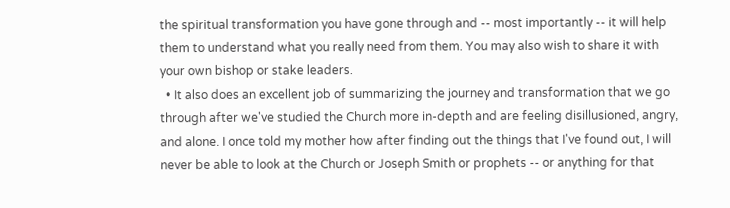the spiritual transformation you have gone through and -- most importantly -- it will help them to understand what you really need from them. You may also wish to share it with your own bishop or stake leaders.
  • It also does an excellent job of summarizing the journey and transformation that we go through after we've studied the Church more in-depth and are feeling disillusioned, angry, and alone. I once told my mother how after finding out the things that I've found out, I will never be able to look at the Church or Joseph Smith or prophets -- or anything for that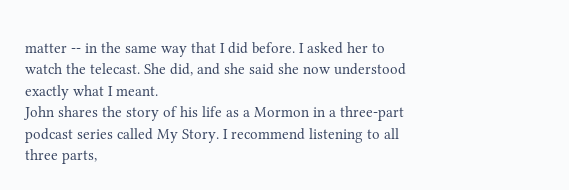matter -- in the same way that I did before. I asked her to watch the telecast. She did, and she said she now understood exactly what I meant.
John shares the story of his life as a Mormon in a three-part podcast series called My Story. I recommend listening to all three parts,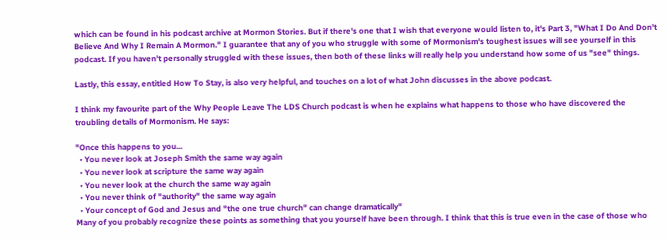which can be found in his podcast archive at Mormon Stories. But if there's one that I wish that everyone would listen to, it's Part 3, "What I Do And Don't Believe And Why I Remain A Mormon." I guarantee that any of you who struggle with some of Mormonism's toughest issues will see yourself in this podcast. If you haven't personally struggled with these issues, then both of these links will really help you understand how some of us "see" things.

Lastly, this essay, entitled How To Stay, is also very helpful, and touches on a lot of what John discusses in the above podcast.

I think my favourite part of the Why People Leave The LDS Church podcast is when he explains what happens to those who have discovered the troubling details of Mormonism. He says:

"Once this happens to you...
  • You never look at Joseph Smith the same way again
  • You never look at scripture the same way again
  • You never look at the church the same way again
  • You never think of "authority" the same way again
  • Your concept of God and Jesus and "the one true church" can change dramatically"
Many of you probably recognize these points as something that you yourself have been through. I think that this is true even in the case of those who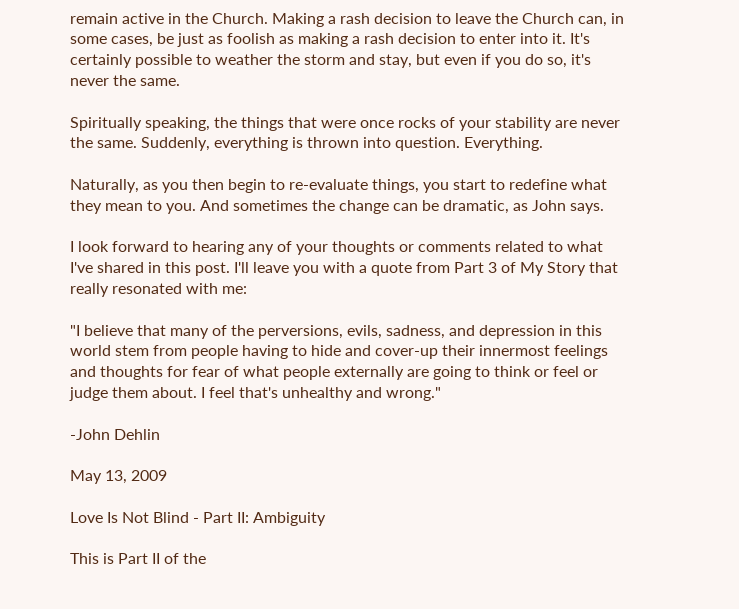remain active in the Church. Making a rash decision to leave the Church can, in some cases, be just as foolish as making a rash decision to enter into it. It's certainly possible to weather the storm and stay, but even if you do so, it's never the same.

Spiritually speaking, the things that were once rocks of your stability are never the same. Suddenly, everything is thrown into question. Everything.

Naturally, as you then begin to re-evaluate things, you start to redefine what they mean to you. And sometimes the change can be dramatic, as John says.

I look forward to hearing any of your thoughts or comments related to what I've shared in this post. I'll leave you with a quote from Part 3 of My Story that really resonated with me:

"I believe that many of the perversions, evils, sadness, and depression in this world stem from people having to hide and cover-up their innermost feelings and thoughts for fear of what people externally are going to think or feel or judge them about. I feel that's unhealthy and wrong."

-John Dehlin

May 13, 2009

Love Is Not Blind - Part II: Ambiguity

This is Part II of the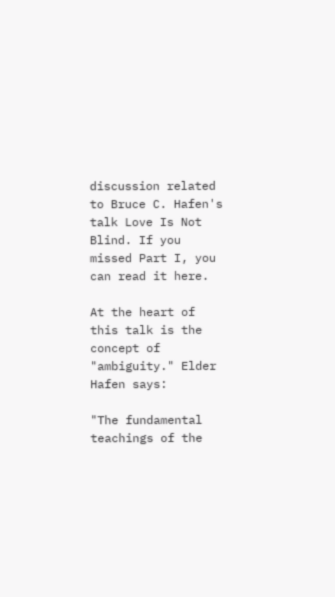discussion related to Bruce C. Hafen's talk Love Is Not Blind. If you missed Part I, you can read it here.

At the heart of this talk is the concept of "ambiguity." Elder Hafen says:

"The fundamental teachings of the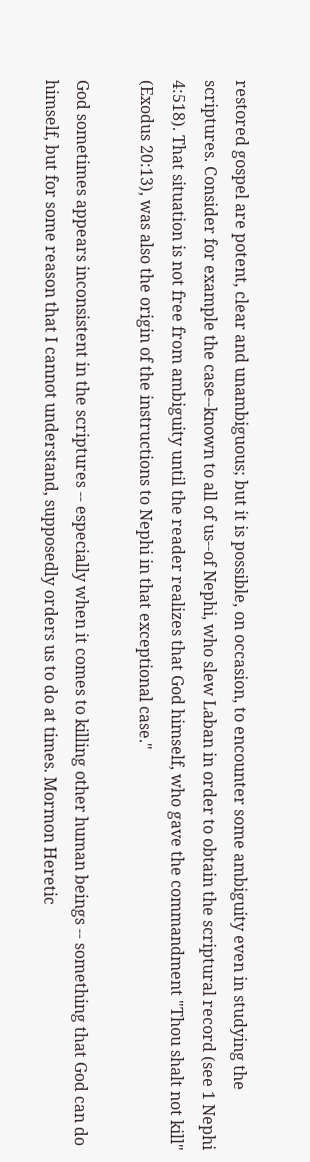restored gospel are potent, clear and unambiguous; but it is possible, on occasion, to encounter some ambiguity even in studying the scriptures. Consider for example the case--known to all of us--of Nephi, who slew Laban in order to obtain the scriptural record (see 1 Nephi 4:518). That situation is not free from ambiguity until the reader realizes that God himself, who gave the commandment "Thou shalt not kill" (Exodus 20:13), was also the origin of the instructions to Nephi in that exceptional case."

God sometimes appears inconsistent in the scriptures -- especially when it comes to killing other human beings -- something that God can do himself, but for some reason that I cannot understand, supposedly orders us to do at times. Mormon Heretic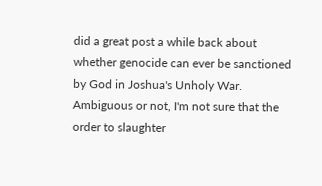did a great post a while back about whether genocide can ever be sanctioned by God in Joshua's Unholy War. Ambiguous or not, I'm not sure that the order to slaughter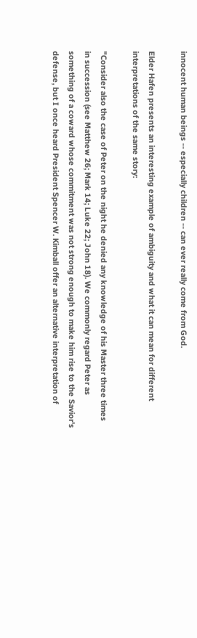innocent human beings -- especially children -- can ever really come from God.

Elder Hafen presents an interesting example of ambiguity and what it can mean for different interpretations of the same story:

"Consider also the case of Peter on the night he denied any knowledge of his Master three times in succession (see Matthew 26; Mark 14; Luke 22; John 18). We commonly regard Peter as something of a coward whose commitment was not strong enough to make him rise to the Savior's defense, but I once heard President Spencer W. Kimball offer an alternative interpretation of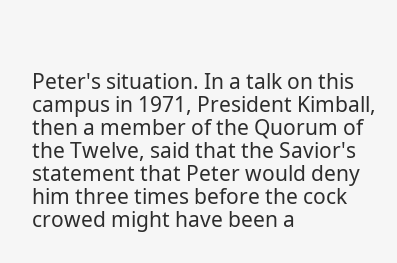Peter's situation. In a talk on this campus in 1971, President Kimball, then a member of the Quorum of the Twelve, said that the Savior's statement that Peter would deny him three times before the cock crowed might have been a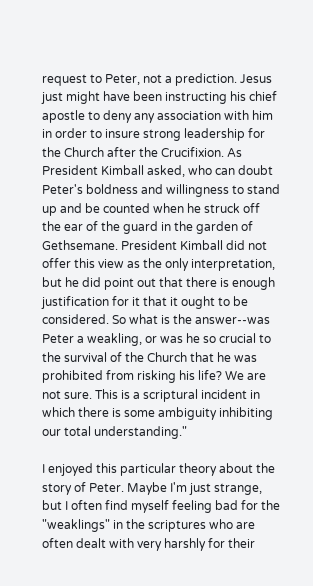request to Peter, not a prediction. Jesus just might have been instructing his chief apostle to deny any association with him in order to insure strong leadership for the Church after the Crucifixion. As President Kimball asked, who can doubt Peter's boldness and willingness to stand up and be counted when he struck off the ear of the guard in the garden of Gethsemane. President Kimball did not offer this view as the only interpretation, but he did point out that there is enough justification for it that it ought to be considered. So what is the answer--was Peter a weakling, or was he so crucial to the survival of the Church that he was prohibited from risking his life? We are not sure. This is a scriptural incident in which there is some ambiguity inhibiting our total understanding."

I enjoyed this particular theory about the story of Peter. Maybe I'm just strange, but I often find myself feeling bad for the "weaklings" in the scriptures who are often dealt with very harshly for their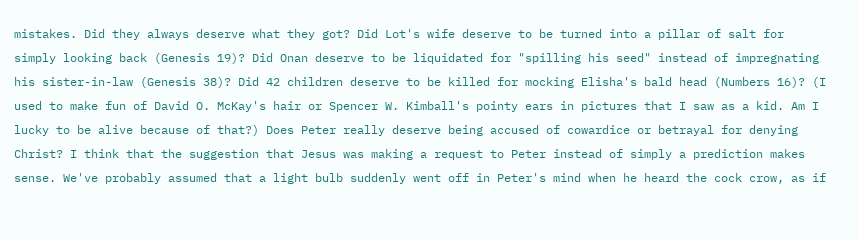mistakes. Did they always deserve what they got? Did Lot's wife deserve to be turned into a pillar of salt for simply looking back (Genesis 19)? Did Onan deserve to be liquidated for "spilling his seed" instead of impregnating his sister-in-law (Genesis 38)? Did 42 children deserve to be killed for mocking Elisha's bald head (Numbers 16)? (I used to make fun of David O. McKay's hair or Spencer W. Kimball's pointy ears in pictures that I saw as a kid. Am I lucky to be alive because of that?) Does Peter really deserve being accused of cowardice or betrayal for denying Christ? I think that the suggestion that Jesus was making a request to Peter instead of simply a prediction makes sense. We've probably assumed that a light bulb suddenly went off in Peter's mind when he heard the cock crow, as if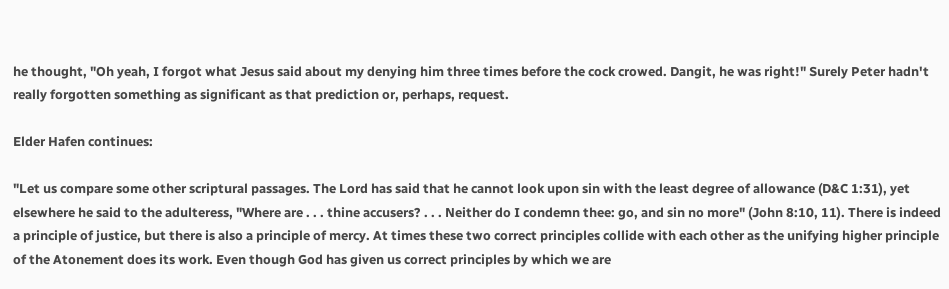he thought, "Oh yeah, I forgot what Jesus said about my denying him three times before the cock crowed. Dangit, he was right!" Surely Peter hadn't really forgotten something as significant as that prediction or, perhaps, request.

Elder Hafen continues:

"Let us compare some other scriptural passages. The Lord has said that he cannot look upon sin with the least degree of allowance (D&C 1:31), yet elsewhere he said to the adulteress, "Where are . . . thine accusers? . . . Neither do I condemn thee: go, and sin no more" (John 8:10, 11). There is indeed a principle of justice, but there is also a principle of mercy. At times these two correct principles collide with each other as the unifying higher principle of the Atonement does its work. Even though God has given us correct principles by which we are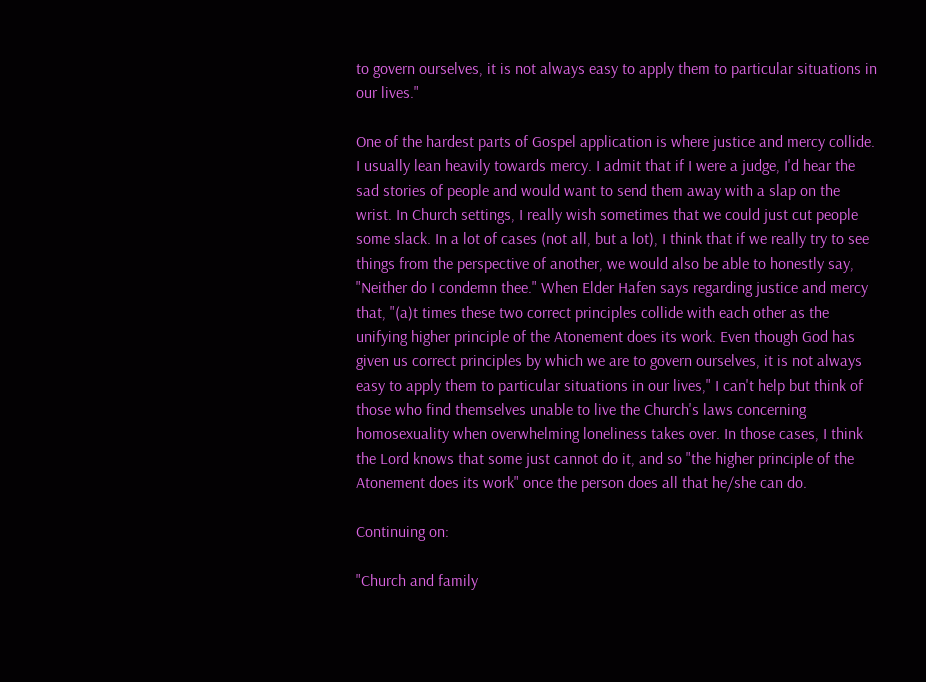to govern ourselves, it is not always easy to apply them to particular situations in our lives."

One of the hardest parts of Gospel application is where justice and mercy collide. I usually lean heavily towards mercy. I admit that if I were a judge, I'd hear the sad stories of people and would want to send them away with a slap on the wrist. In Church settings, I really wish sometimes that we could just cut people some slack. In a lot of cases (not all, but a lot), I think that if we really try to see things from the perspective of another, we would also be able to honestly say, "Neither do I condemn thee." When Elder Hafen says regarding justice and mercy that, "(a)t times these two correct principles collide with each other as the unifying higher principle of the Atonement does its work. Even though God has given us correct principles by which we are to govern ourselves, it is not always easy to apply them to particular situations in our lives," I can't help but think of those who find themselves unable to live the Church's laws concerning homosexuality when overwhelming loneliness takes over. In those cases, I think the Lord knows that some just cannot do it, and so "the higher principle of the Atonement does its work" once the person does all that he/she can do.

Continuing on:

"Church and family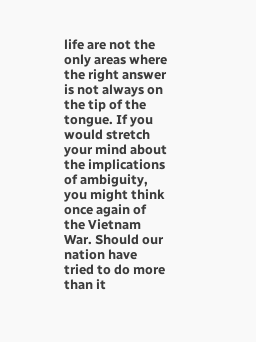life are not the only areas where the right answer is not always on the tip of the tongue. If you would stretch your mind about the implications of ambiguity, you might think once again of the Vietnam War. Should our nation have tried to do more than it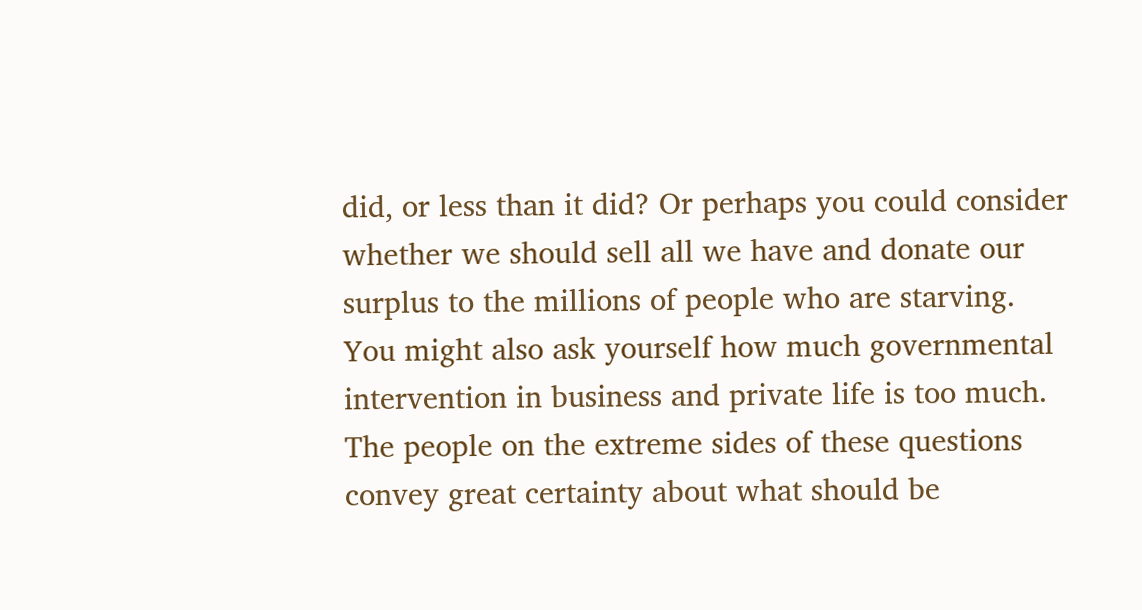did, or less than it did? Or perhaps you could consider whether we should sell all we have and donate our surplus to the millions of people who are starving. You might also ask yourself how much governmental intervention in business and private life is too much. The people on the extreme sides of these questions convey great certainty about what should be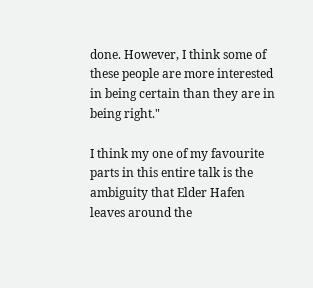done. However, I think some of these people are more interested in being certain than they are in being right."

I think my one of my favourite parts in this entire talk is the ambiguity that Elder Hafen leaves around the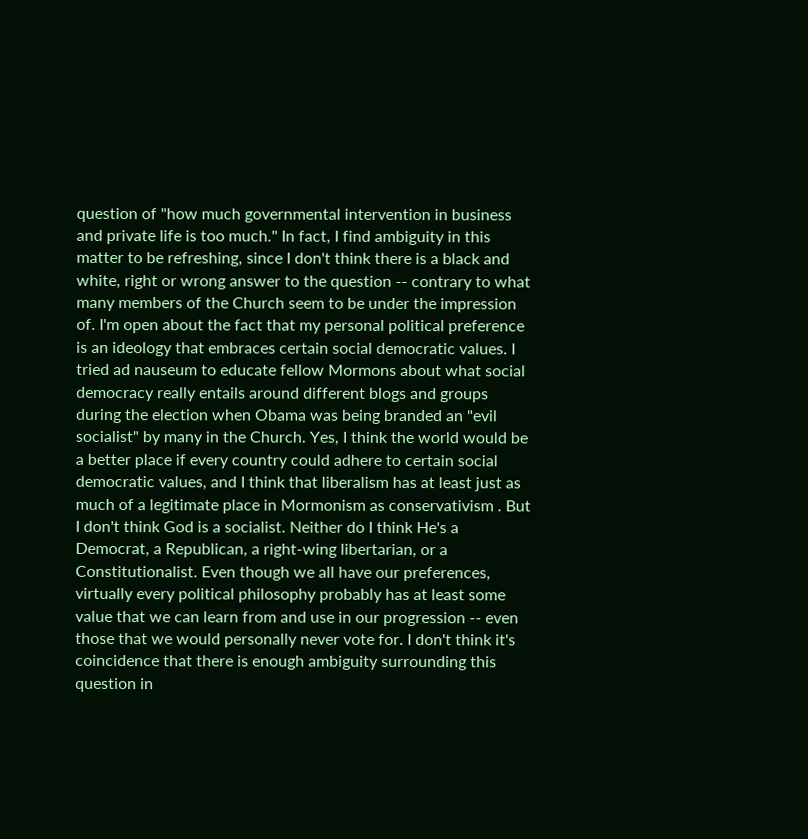question of "how much governmental intervention in business and private life is too much." In fact, I find ambiguity in this matter to be refreshing, since I don't think there is a black and white, right or wrong answer to the question -- contrary to what many members of the Church seem to be under the impression of. I'm open about the fact that my personal political preference is an ideology that embraces certain social democratic values. I tried ad nauseum to educate fellow Mormons about what social democracy really entails around different blogs and groups during the election when Obama was being branded an "evil socialist" by many in the Church. Yes, I think the world would be a better place if every country could adhere to certain social democratic values, and I think that liberalism has at least just as much of a legitimate place in Mormonism as conservativism . But I don't think God is a socialist. Neither do I think He's a Democrat, a Republican, a right-wing libertarian, or a Constitutionalist. Even though we all have our preferences, virtually every political philosophy probably has at least some value that we can learn from and use in our progression -- even those that we would personally never vote for. I don't think it's coincidence that there is enough ambiguity surrounding this question in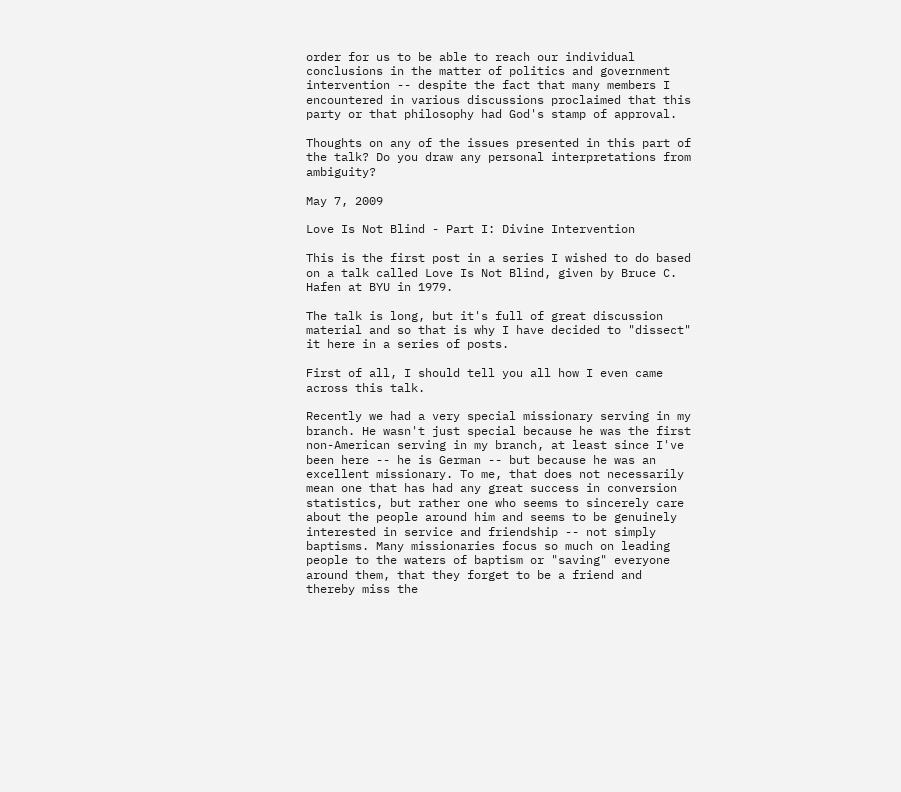order for us to be able to reach our individual conclusions in the matter of politics and government intervention -- despite the fact that many members I encountered in various discussions proclaimed that this party or that philosophy had God's stamp of approval.

Thoughts on any of the issues presented in this part of the talk? Do you draw any personal interpretations from ambiguity?

May 7, 2009

Love Is Not Blind - Part I: Divine Intervention

This is the first post in a series I wished to do based on a talk called Love Is Not Blind, given by Bruce C. Hafen at BYU in 1979.

The talk is long, but it's full of great discussion material and so that is why I have decided to "dissect" it here in a series of posts.

First of all, I should tell you all how I even came across this talk.

Recently we had a very special missionary serving in my branch. He wasn't just special because he was the first non-American serving in my branch, at least since I've been here -- he is German -- but because he was an excellent missionary. To me, that does not necessarily mean one that has had any great success in conversion statistics, but rather one who seems to sincerely care about the people around him and seems to be genuinely interested in service and friendship -- not simply baptisms. Many missionaries focus so much on leading people to the waters of baptism or "saving" everyone around them, that they forget to be a friend and thereby miss the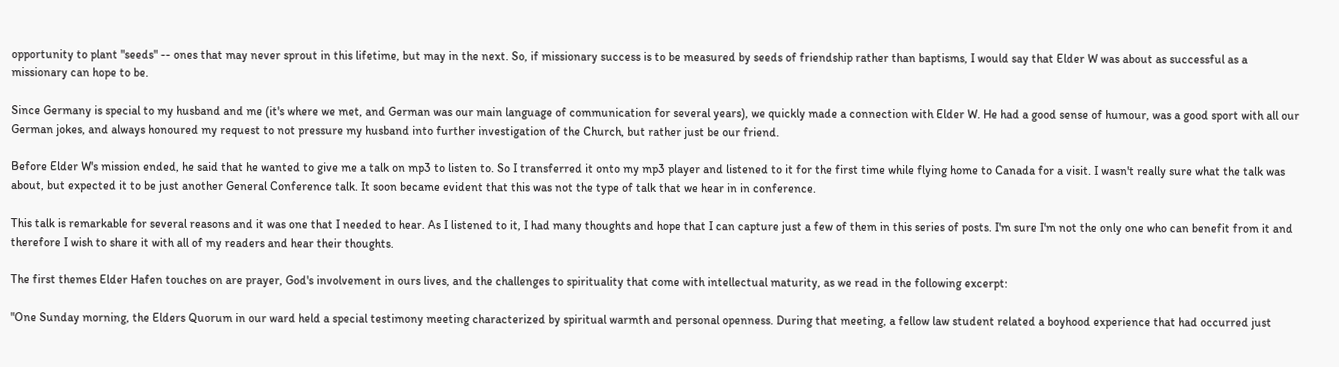opportunity to plant "seeds" -- ones that may never sprout in this lifetime, but may in the next. So, if missionary success is to be measured by seeds of friendship rather than baptisms, I would say that Elder W was about as successful as a missionary can hope to be.

Since Germany is special to my husband and me (it's where we met, and German was our main language of communication for several years), we quickly made a connection with Elder W. He had a good sense of humour, was a good sport with all our German jokes, and always honoured my request to not pressure my husband into further investigation of the Church, but rather just be our friend.

Before Elder W's mission ended, he said that he wanted to give me a talk on mp3 to listen to. So I transferred it onto my mp3 player and listened to it for the first time while flying home to Canada for a visit. I wasn't really sure what the talk was about, but expected it to be just another General Conference talk. It soon became evident that this was not the type of talk that we hear in in conference.

This talk is remarkable for several reasons and it was one that I needed to hear. As I listened to it, I had many thoughts and hope that I can capture just a few of them in this series of posts. I'm sure I'm not the only one who can benefit from it and therefore I wish to share it with all of my readers and hear their thoughts.

The first themes Elder Hafen touches on are prayer, God's involvement in ours lives, and the challenges to spirituality that come with intellectual maturity, as we read in the following excerpt:

"One Sunday morning, the Elders Quorum in our ward held a special testimony meeting characterized by spiritual warmth and personal openness. During that meeting, a fellow law student related a boyhood experience that had occurred just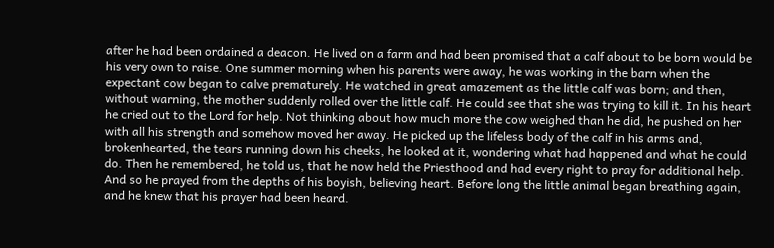after he had been ordained a deacon. He lived on a farm and had been promised that a calf about to be born would be his very own to raise. One summer morning when his parents were away, he was working in the barn when the expectant cow began to calve prematurely. He watched in great amazement as the little calf was born; and then, without warning, the mother suddenly rolled over the little calf. He could see that she was trying to kill it. In his heart he cried out to the Lord for help. Not thinking about how much more the cow weighed than he did, he pushed on her with all his strength and somehow moved her away. He picked up the lifeless body of the calf in his arms and, brokenhearted, the tears running down his cheeks, he looked at it, wondering what had happened and what he could do. Then he remembered, he told us, that he now held the Priesthood and had every right to pray for additional help. And so he prayed from the depths of his boyish, believing heart. Before long the little animal began breathing again, and he knew that his prayer had been heard.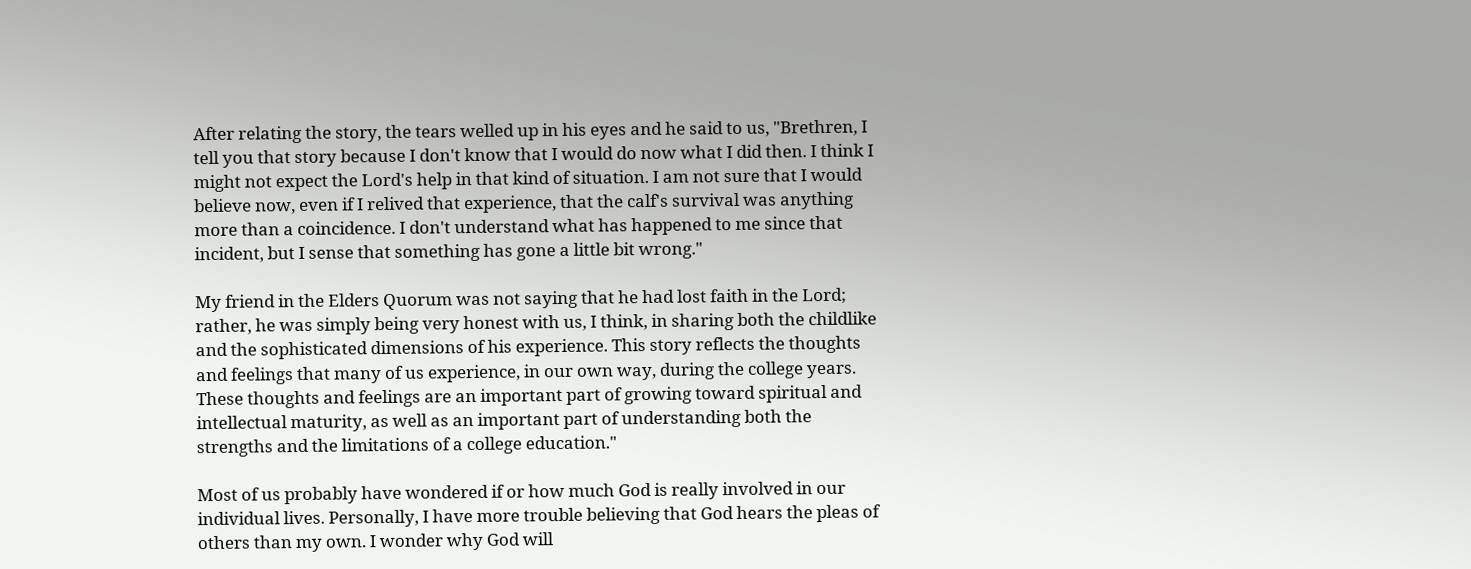After relating the story, the tears welled up in his eyes and he said to us, "Brethren, I tell you that story because I don't know that I would do now what I did then. I think I might not expect the Lord's help in that kind of situation. I am not sure that I would believe now, even if I relived that experience, that the calf's survival was anything more than a coincidence. I don't understand what has happened to me since that incident, but I sense that something has gone a little bit wrong."

My friend in the Elders Quorum was not saying that he had lost faith in the Lord; rather, he was simply being very honest with us, I think, in sharing both the childlike and the sophisticated dimensions of his experience. This story reflects the thoughts and feelings that many of us experience, in our own way, during the college years. These thoughts and feelings are an important part of growing toward spiritual and intellectual maturity, as well as an important part of understanding both the strengths and the limitations of a college education."

Most of us probably have wondered if or how much God is really involved in our individual lives. Personally, I have more trouble believing that God hears the pleas of others than my own. I wonder why God will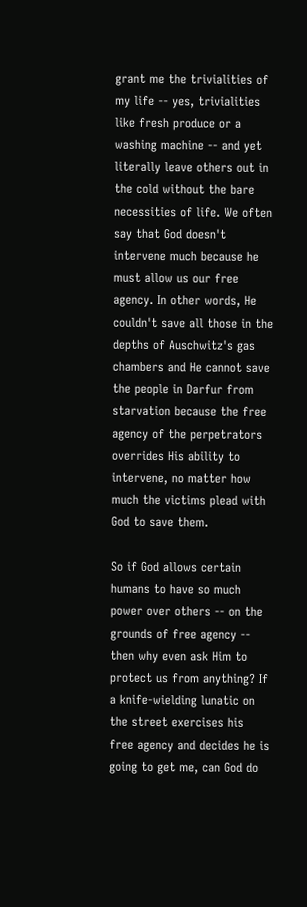grant me the trivialities of my life -- yes, trivialities like fresh produce or a washing machine -- and yet literally leave others out in the cold without the bare necessities of life. We often say that God doesn't intervene much because he must allow us our free agency. In other words, He couldn't save all those in the depths of Auschwitz's gas chambers and He cannot save the people in Darfur from starvation because the free agency of the perpetrators overrides His ability to intervene, no matter how much the victims plead with God to save them.

So if God allows certain humans to have so much power over others -- on the grounds of free agency -- then why even ask Him to protect us from anything? If a knife-wielding lunatic on the street exercises his free agency and decides he is going to get me, can God do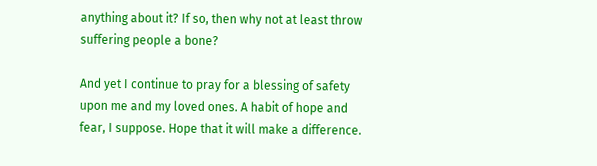anything about it? If so, then why not at least throw suffering people a bone?

And yet I continue to pray for a blessing of safety upon me and my loved ones. A habit of hope and fear, I suppose. Hope that it will make a difference.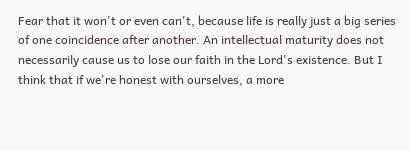Fear that it won't or even can't, because life is really just a big series of one coincidence after another. An intellectual maturity does not necessarily cause us to lose our faith in the Lord's existence. But I think that if we're honest with ourselves, a more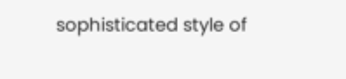sophisticated style of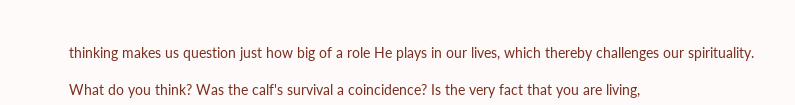thinking makes us question just how big of a role He plays in our lives, which thereby challenges our spirituality.

What do you think? Was the calf's survival a coincidence? Is the very fact that you are living,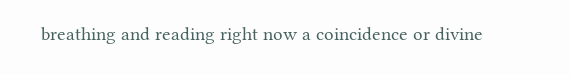breathing and reading right now a coincidence or divine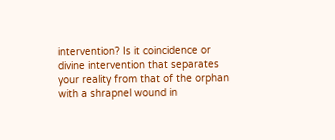intervention? Is it coincidence or divine intervention that separates your reality from that of the orphan with a shrapnel wound in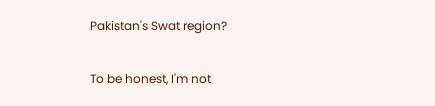Pakistan's Swat region?

To be honest, I'm not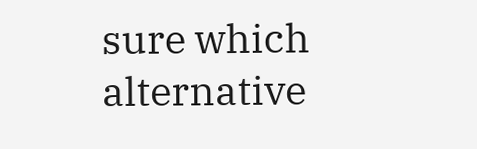sure which alternative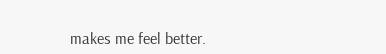makes me feel better.